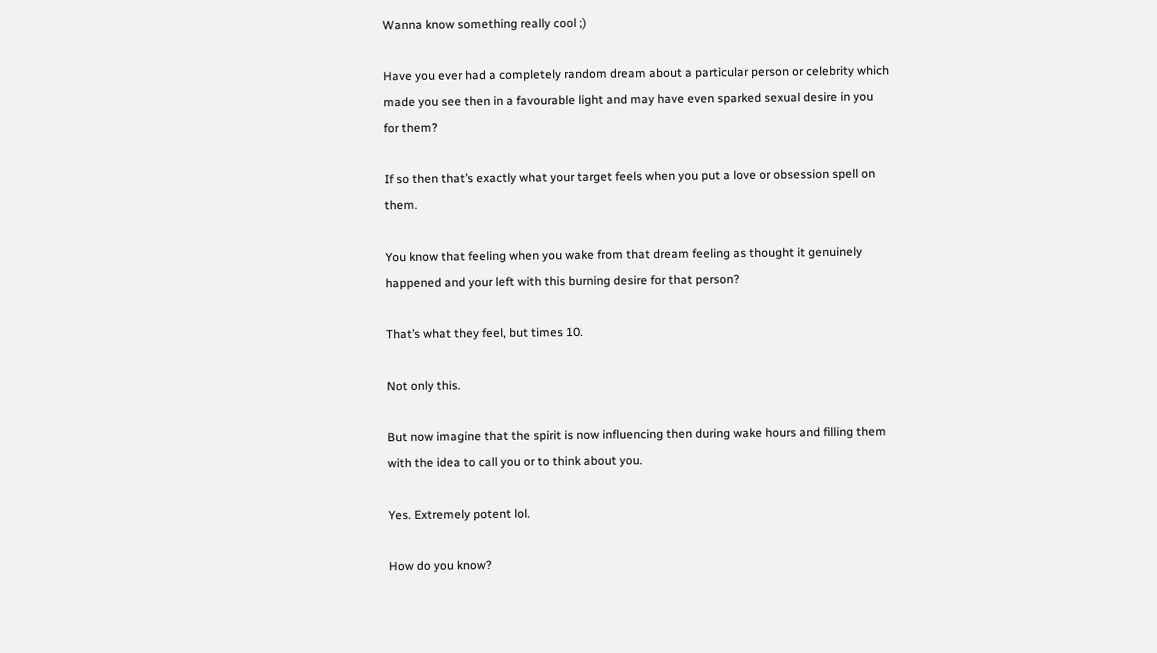Wanna know something really cool ;)

Have you ever had a completely random dream about a particular person or celebrity which made you see then in a favourable light and may have even sparked sexual desire in you for them?

If so then that’s exactly what your target feels when you put a love or obsession spell on them.

You know that feeling when you wake from that dream feeling as thought it genuinely happened and your left with this burning desire for that person?

That’s what they feel, but times 10.

Not only this.

But now imagine that the spirit is now influencing then during wake hours and filling them with the idea to call you or to think about you.

Yes. Extremely potent lol.

How do you know?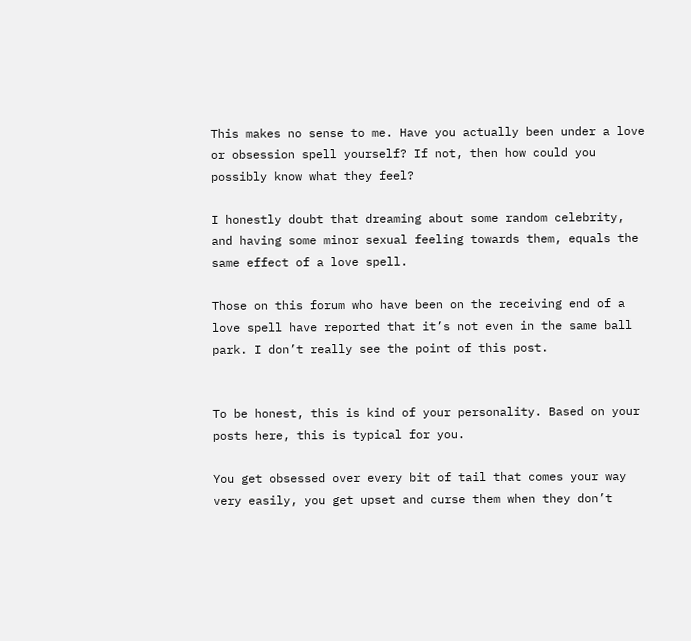This makes no sense to me. Have you actually been under a love or obsession spell yourself? If not, then how could you possibly know what they feel?

I honestly doubt that dreaming about some random celebrity, and having some minor sexual feeling towards them, equals the same effect of a love spell.

Those on this forum who have been on the receiving end of a love spell have reported that it’s not even in the same ball park. I don’t really see the point of this post.


To be honest, this is kind of your personality. Based on your posts here, this is typical for you.

You get obsessed over every bit of tail that comes your way very easily, you get upset and curse them when they don’t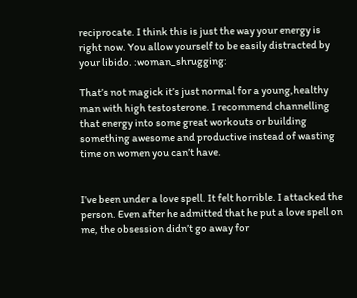reciprocate. I think this is just the way your energy is right now. You allow yourself to be easily distracted by your libido. :woman_shrugging:

That’s not magick it’s just normal for a young,healthy man with high testosterone. I recommend channelling that energy into some great workouts or building something awesome and productive instead of wasting time on women you can’t have.


I’ve been under a love spell. It felt horrible. I attacked the person. Even after he admitted that he put a love spell on me, the obsession didn’t go away for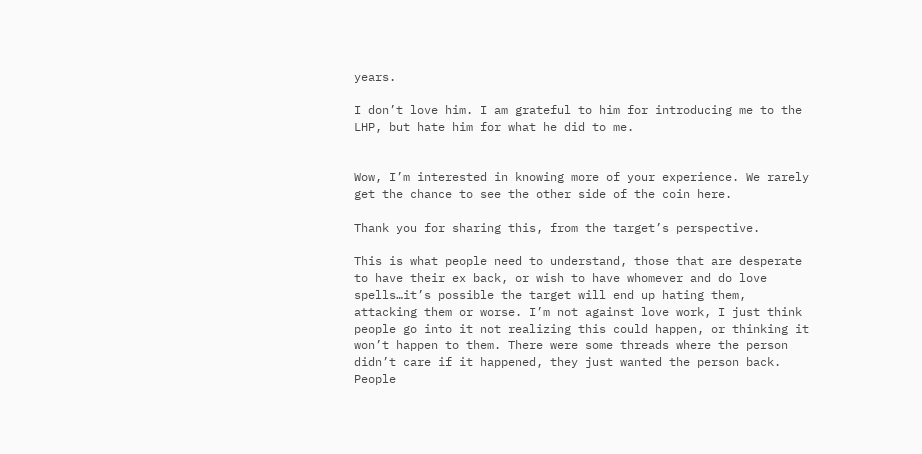years.

I don’t love him. I am grateful to him for introducing me to the LHP, but hate him for what he did to me.


Wow, I’m interested in knowing more of your experience. We rarely get the chance to see the other side of the coin here.

Thank you for sharing this, from the target’s perspective.

This is what people need to understand, those that are desperate to have their ex back, or wish to have whomever and do love spells…it’s possible the target will end up hating them, attacking them or worse. I’m not against love work, I just think people go into it not realizing this could happen, or thinking it won’t happen to them. There were some threads where the person didn’t care if it happened, they just wanted the person back. People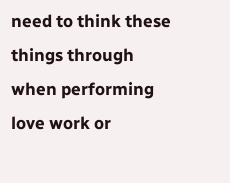need to think these things through when performing love work or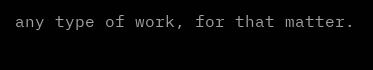any type of work, for that matter.